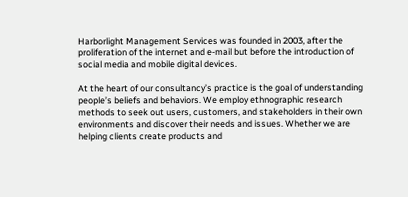Harborlight Management Services was founded in 2003, after the proliferation of the internet and e-mail but before the introduction of social media and mobile digital devices.

At the heart of our consultancy’s practice is the goal of understanding people’s beliefs and behaviors. We employ ethnographic research methods to seek out users, customers, and stakeholders in their own environments and discover their needs and issues. Whether we are helping clients create products and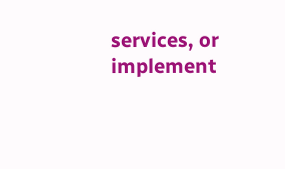services, or implement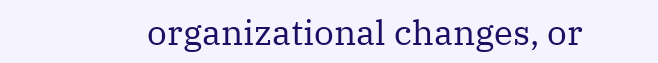organizational changes, or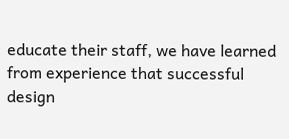educate their staff, we have learned from experience that successful design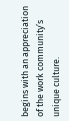begins with an appreciation of the work community’s unique culture.